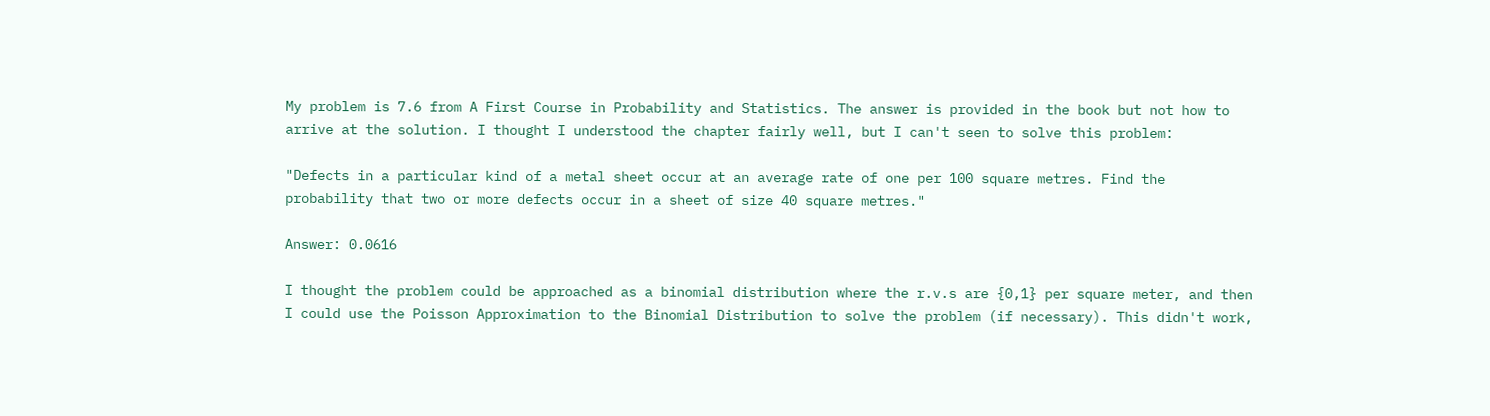My problem is 7.6 from A First Course in Probability and Statistics. The answer is provided in the book but not how to arrive at the solution. I thought I understood the chapter fairly well, but I can't seen to solve this problem:

"Defects in a particular kind of a metal sheet occur at an average rate of one per 100 square metres. Find the probability that two or more defects occur in a sheet of size 40 square metres."

Answer: 0.0616

I thought the problem could be approached as a binomial distribution where the r.v.s are {0,1} per square meter, and then I could use the Poisson Approximation to the Binomial Distribution to solve the problem (if necessary). This didn't work,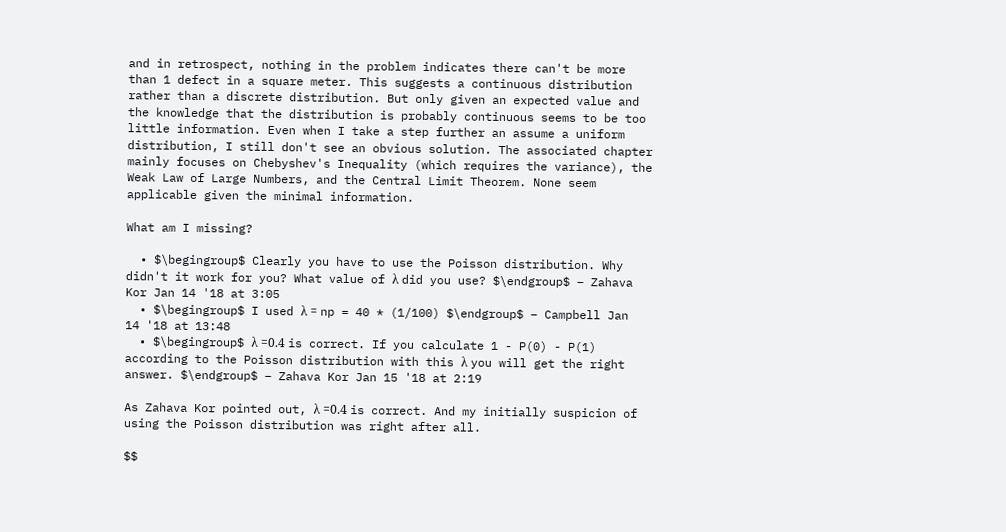and in retrospect, nothing in the problem indicates there can't be more than 1 defect in a square meter. This suggests a continuous distribution rather than a discrete distribution. But only given an expected value and the knowledge that the distribution is probably continuous seems to be too little information. Even when I take a step further an assume a uniform distribution, I still don't see an obvious solution. The associated chapter mainly focuses on Chebyshev's Inequality (which requires the variance), the Weak Law of Large Numbers, and the Central Limit Theorem. None seem applicable given the minimal information.

What am I missing?

  • $\begingroup$ Clearly you have to use the Poisson distribution. Why didn't it work for you? What value of λ did you use? $\endgroup$ – Zahava Kor Jan 14 '18 at 3:05
  • $\begingroup$ I used λ = np = 40 * (1/100) $\endgroup$ – Campbell Jan 14 '18 at 13:48
  • $\begingroup$ λ =0.4 is correct. If you calculate 1 - P(0) - P(1) according to the Poisson distribution with this λ you will get the right answer. $\endgroup$ – Zahava Kor Jan 15 '18 at 2:19

As Zahava Kor pointed out, λ =0.4 is correct. And my initially suspicion of using the Poisson distribution was right after all.

$$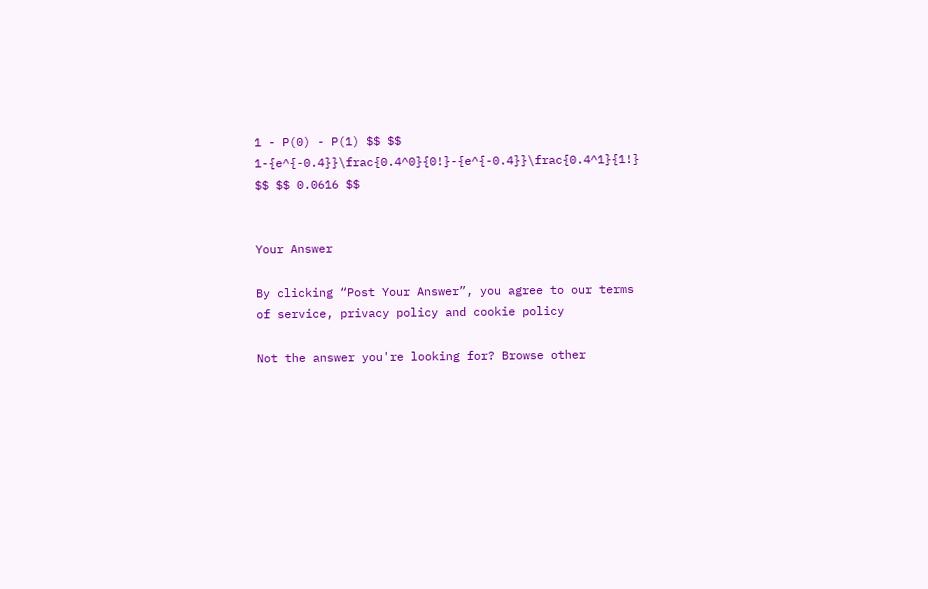1 - P(0) - P(1) $$ $$ 1-{e^{-0.4}}\frac{0.4^0}{0!}-{e^{-0.4}}\frac{0.4^1}{1!} $$ $$ 0.0616 $$


Your Answer

By clicking “Post Your Answer”, you agree to our terms of service, privacy policy and cookie policy

Not the answer you're looking for? Browse other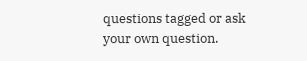questions tagged or ask your own question.